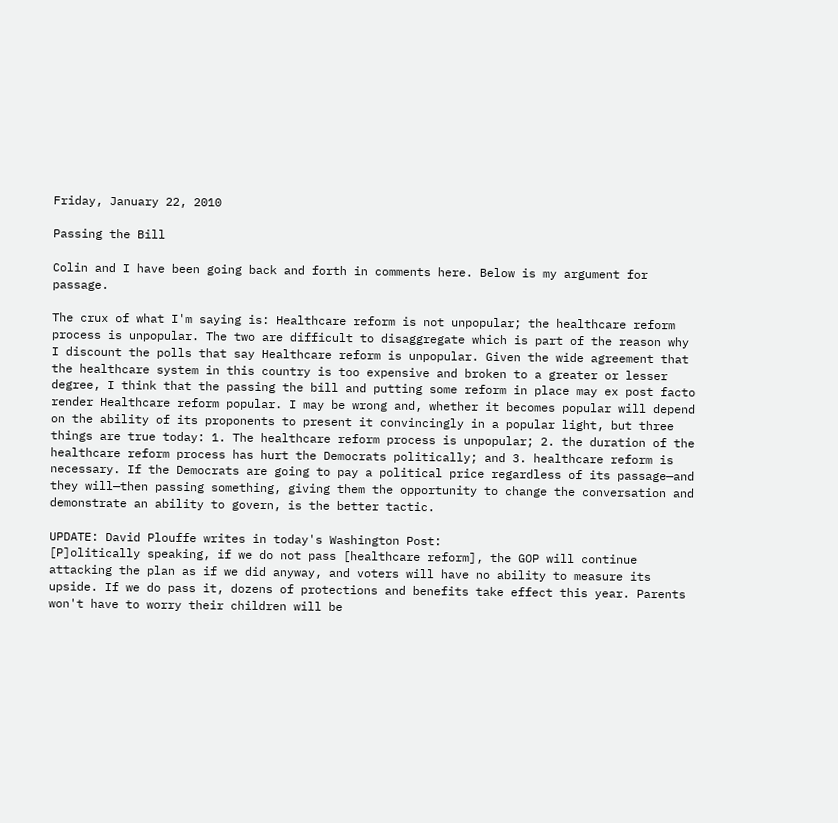Friday, January 22, 2010

Passing the Bill

Colin and I have been going back and forth in comments here. Below is my argument for passage.

The crux of what I'm saying is: Healthcare reform is not unpopular; the healthcare reform process is unpopular. The two are difficult to disaggregate which is part of the reason why I discount the polls that say Healthcare reform is unpopular. Given the wide agreement that the healthcare system in this country is too expensive and broken to a greater or lesser degree, I think that the passing the bill and putting some reform in place may ex post facto render Healthcare reform popular. I may be wrong and, whether it becomes popular will depend on the ability of its proponents to present it convincingly in a popular light, but three things are true today: 1. The healthcare reform process is unpopular; 2. the duration of the healthcare reform process has hurt the Democrats politically; and 3. healthcare reform is necessary. If the Democrats are going to pay a political price regardless of its passage—and they will—then passing something, giving them the opportunity to change the conversation and demonstrate an ability to govern, is the better tactic.

UPDATE: David Plouffe writes in today's Washington Post:
[P]olitically speaking, if we do not pass [healthcare reform], the GOP will continue attacking the plan as if we did anyway, and voters will have no ability to measure its upside. If we do pass it, dozens of protections and benefits take effect this year. Parents won't have to worry their children will be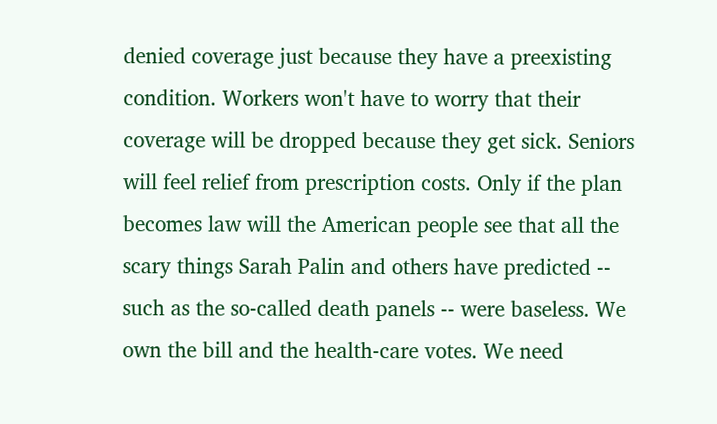denied coverage just because they have a preexisting condition. Workers won't have to worry that their coverage will be dropped because they get sick. Seniors will feel relief from prescription costs. Only if the plan becomes law will the American people see that all the scary things Sarah Palin and others have predicted -- such as the so-called death panels -- were baseless. We own the bill and the health-care votes. We need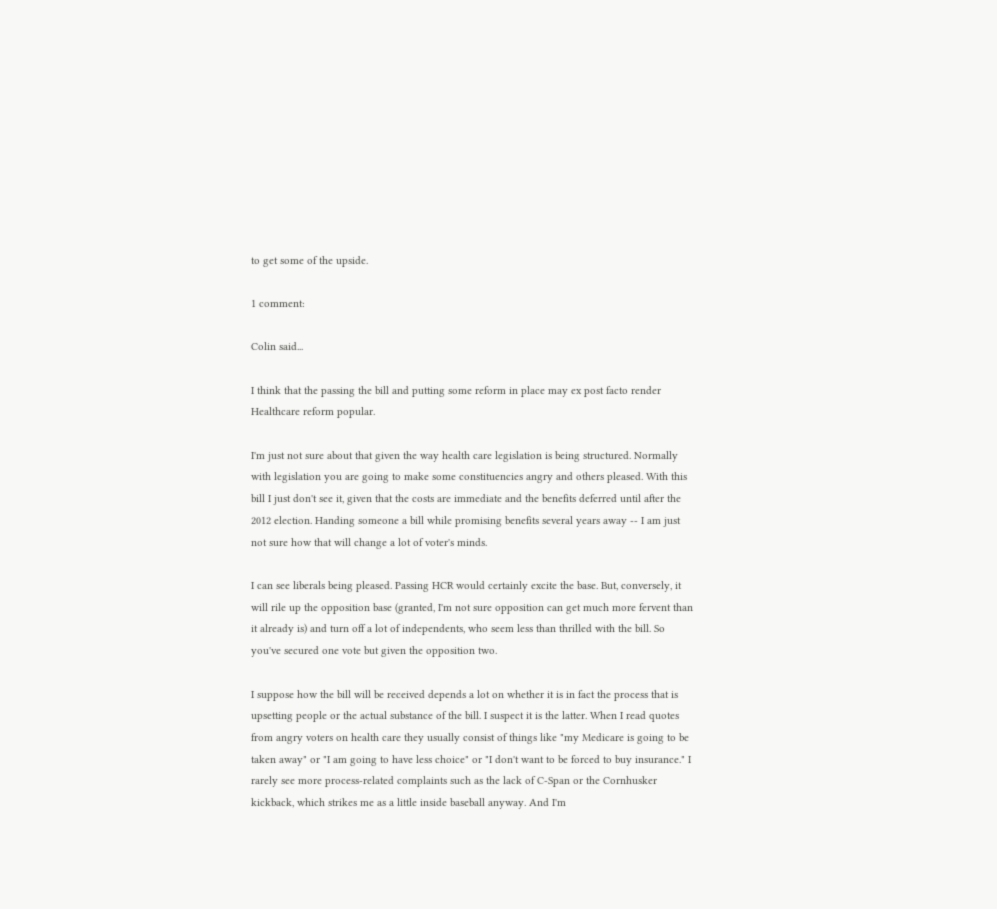to get some of the upside.

1 comment:

Colin said...

I think that the passing the bill and putting some reform in place may ex post facto render Healthcare reform popular.

I'm just not sure about that given the way health care legislation is being structured. Normally with legislation you are going to make some constituencies angry and others pleased. With this bill I just don't see it, given that the costs are immediate and the benefits deferred until after the 2012 election. Handing someone a bill while promising benefits several years away -- I am just not sure how that will change a lot of voter's minds.

I can see liberals being pleased. Passing HCR would certainly excite the base. But, conversely, it will rile up the opposition base (granted, I'm not sure opposition can get much more fervent than it already is) and turn off a lot of independents, who seem less than thrilled with the bill. So you've secured one vote but given the opposition two.

I suppose how the bill will be received depends a lot on whether it is in fact the process that is upsetting people or the actual substance of the bill. I suspect it is the latter. When I read quotes from angry voters on health care they usually consist of things like "my Medicare is going to be taken away" or "I am going to have less choice" or "I don't want to be forced to buy insurance." I rarely see more process-related complaints such as the lack of C-Span or the Cornhusker kickback, which strikes me as a little inside baseball anyway. And I'm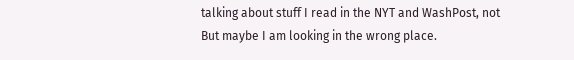talking about stuff I read in the NYT and WashPost, not But maybe I am looking in the wrong place.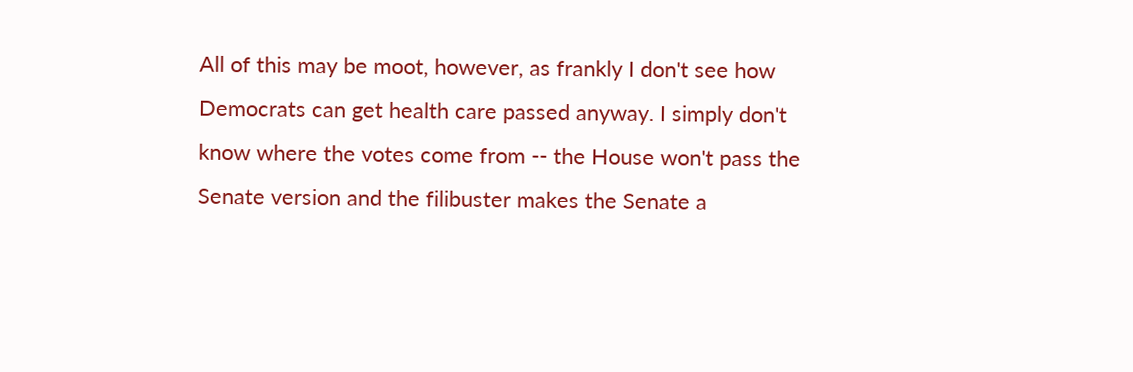All of this may be moot, however, as frankly I don't see how Democrats can get health care passed anyway. I simply don't know where the votes come from -- the House won't pass the Senate version and the filibuster makes the Senate a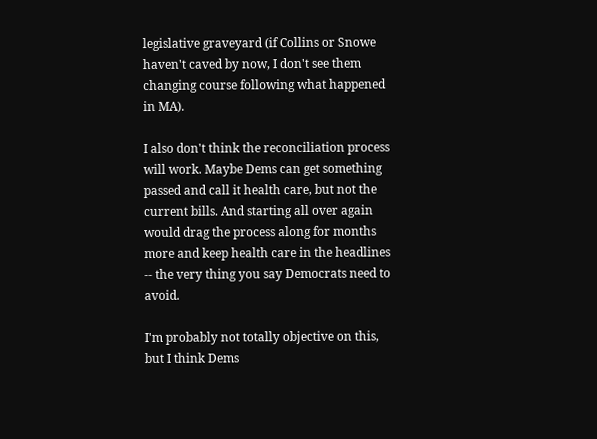legislative graveyard (if Collins or Snowe haven't caved by now, I don't see them changing course following what happened in MA).

I also don't think the reconciliation process will work. Maybe Dems can get something passed and call it health care, but not the current bills. And starting all over again would drag the process along for months more and keep health care in the headlines -- the very thing you say Democrats need to avoid.

I'm probably not totally objective on this, but I think Dems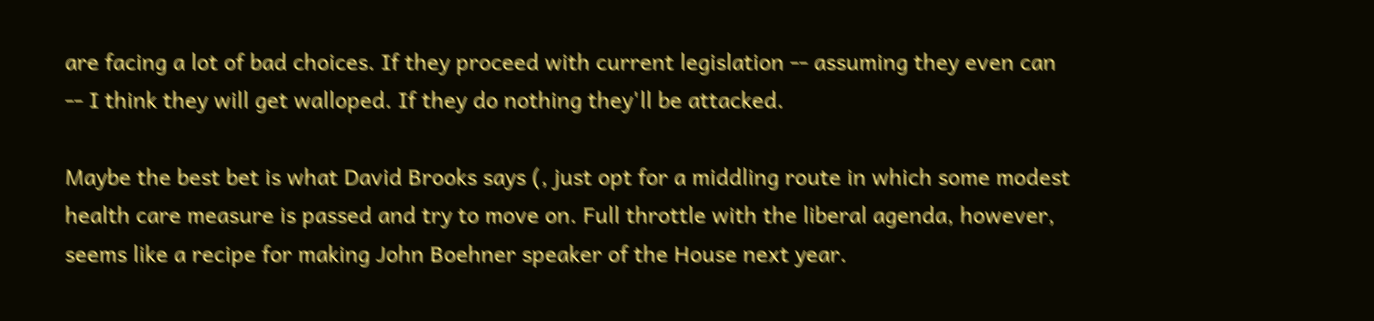are facing a lot of bad choices. If they proceed with current legislation -- assuming they even can -- I think they will get walloped. If they do nothing they'll be attacked.

Maybe the best bet is what David Brooks says (, just opt for a middling route in which some modest health care measure is passed and try to move on. Full throttle with the liberal agenda, however, seems like a recipe for making John Boehner speaker of the House next year.